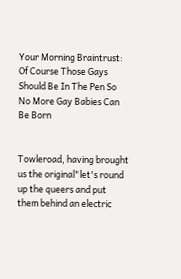Your Morning Braintrust: Of Course Those Gays Should Be In The Pen So No More Gay Babies Can Be Born


Towleroad, having brought us the original"let's round up the queers and put them behind an electric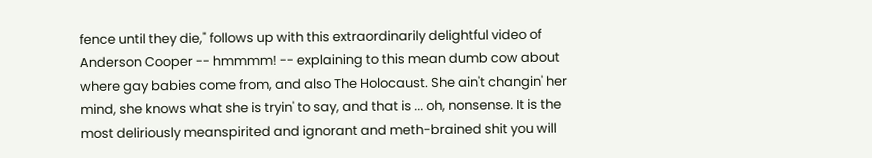fence until they die," follows up with this extraordinarily delightful video of Anderson Cooper -- hmmmm! -- explaining to this mean dumb cow about where gay babies come from, and also The Holocaust. She ain't changin' her mind, she knows what she is tryin' to say, and that is ... oh, nonsense. It is the most deliriously meanspirited and ignorant and meth-brained shit you will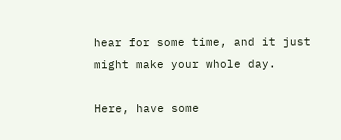hear for some time, and it just might make your whole day.

Here, have some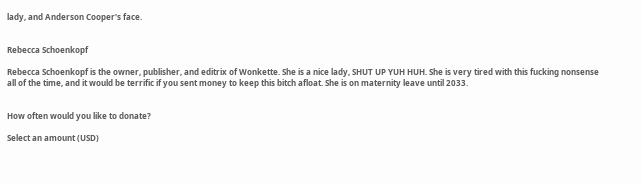lady, and Anderson Cooper's face.


Rebecca Schoenkopf

Rebecca Schoenkopf is the owner, publisher, and editrix of Wonkette. She is a nice lady, SHUT UP YUH HUH. She is very tired with this fucking nonsense all of the time, and it would be terrific if you sent money to keep this bitch afloat. She is on maternity leave until 2033.


How often would you like to donate?

Select an amount (USD)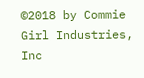©2018 by Commie Girl Industries, Inc